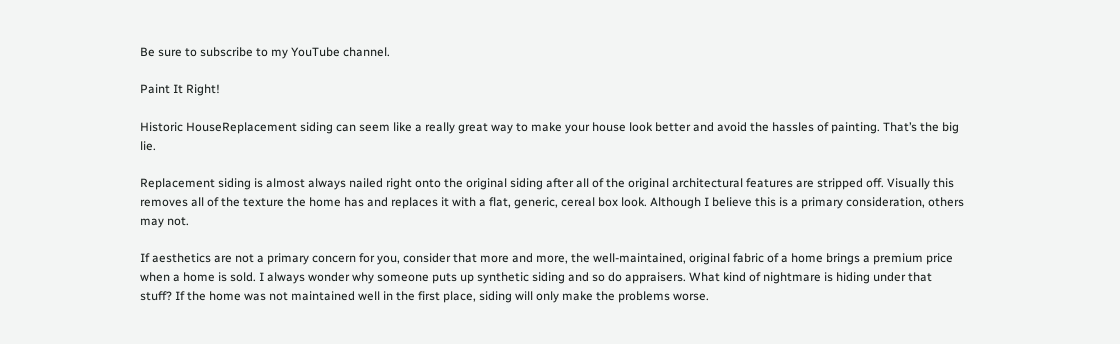Be sure to subscribe to my YouTube channel.

Paint It Right!

Historic HouseReplacement siding can seem like a really great way to make your house look better and avoid the hassles of painting. That’s the big lie.

Replacement siding is almost always nailed right onto the original siding after all of the original architectural features are stripped off. Visually this removes all of the texture the home has and replaces it with a flat, generic, cereal box look. Although I believe this is a primary consideration, others may not.

If aesthetics are not a primary concern for you, consider that more and more, the well-maintained, original fabric of a home brings a premium price when a home is sold. I always wonder why someone puts up synthetic siding and so do appraisers. What kind of nightmare is hiding under that stuff? If the home was not maintained well in the first place, siding will only make the problems worse.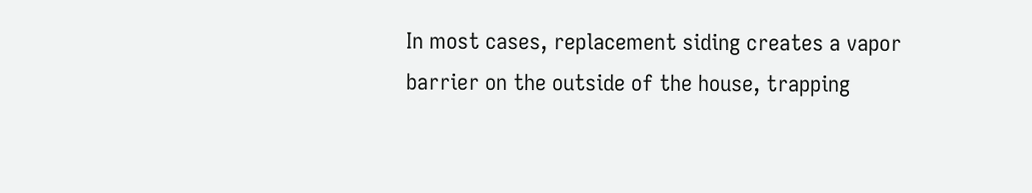In most cases, replacement siding creates a vapor barrier on the outside of the house, trapping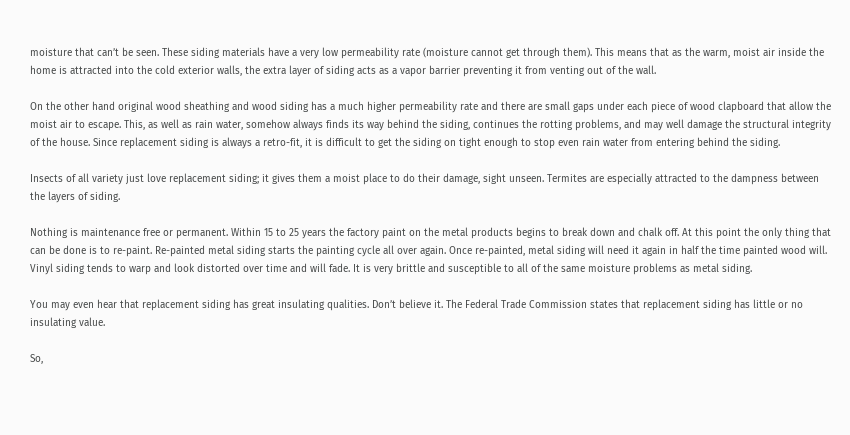moisture that can’t be seen. These siding materials have a very low permeability rate (moisture cannot get through them). This means that as the warm, moist air inside the home is attracted into the cold exterior walls, the extra layer of siding acts as a vapor barrier preventing it from venting out of the wall.

On the other hand original wood sheathing and wood siding has a much higher permeability rate and there are small gaps under each piece of wood clapboard that allow the moist air to escape. This, as well as rain water, somehow always finds its way behind the siding, continues the rotting problems, and may well damage the structural integrity of the house. Since replacement siding is always a retro-fit, it is difficult to get the siding on tight enough to stop even rain water from entering behind the siding.

Insects of all variety just love replacement siding; it gives them a moist place to do their damage, sight unseen. Termites are especially attracted to the dampness between the layers of siding.

Nothing is maintenance free or permanent. Within 15 to 25 years the factory paint on the metal products begins to break down and chalk off. At this point the only thing that can be done is to re-paint. Re-painted metal siding starts the painting cycle all over again. Once re-painted, metal siding will need it again in half the time painted wood will. Vinyl siding tends to warp and look distorted over time and will fade. It is very brittle and susceptible to all of the same moisture problems as metal siding.

You may even hear that replacement siding has great insulating qualities. Don’t believe it. The Federal Trade Commission states that replacement siding has little or no insulating value.

So,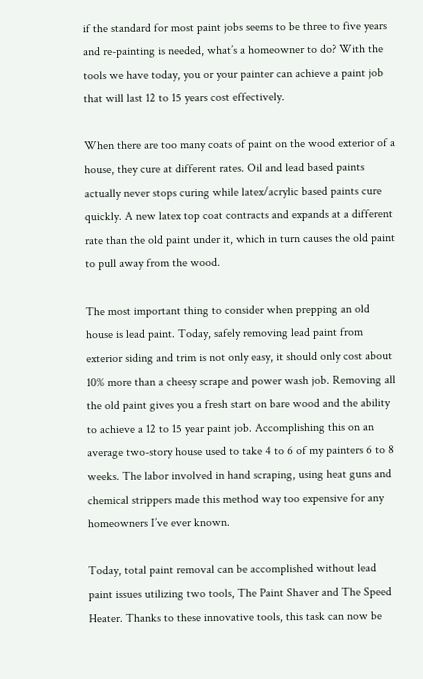if the standard for most paint jobs seems to be three to five years and re-painting is needed, what’s a homeowner to do? With the tools we have today, you or your painter can achieve a paint job that will last 12 to 15 years cost effectively.

When there are too many coats of paint on the wood exterior of a house, they cure at different rates. Oil and lead based paints actually never stops curing while latex/acrylic based paints cure quickly. A new latex top coat contracts and expands at a different rate than the old paint under it, which in turn causes the old paint to pull away from the wood.

The most important thing to consider when prepping an old house is lead paint. Today, safely removing lead paint from exterior siding and trim is not only easy, it should only cost about 10% more than a cheesy scrape and power wash job. Removing all the old paint gives you a fresh start on bare wood and the ability to achieve a 12 to 15 year paint job. Accomplishing this on an average two-story house used to take 4 to 6 of my painters 6 to 8 weeks. The labor involved in hand scraping, using heat guns and chemical strippers made this method way too expensive for any homeowners I’ve ever known.

Today, total paint removal can be accomplished without lead paint issues utilizing two tools, The Paint Shaver and The Speed Heater. Thanks to these innovative tools, this task can now be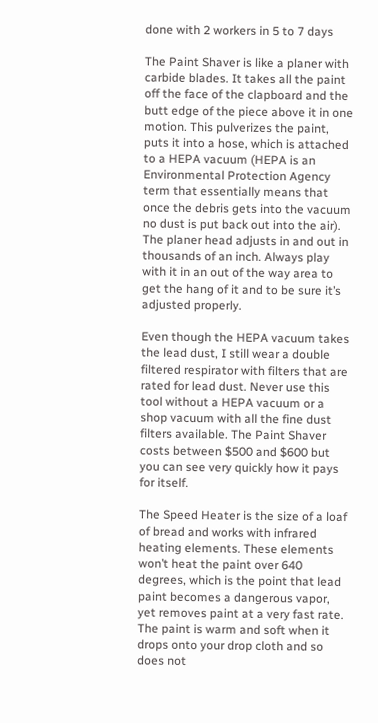done with 2 workers in 5 to 7 days

The Paint Shaver is like a planer with carbide blades. It takes all the paint off the face of the clapboard and the butt edge of the piece above it in one motion. This pulverizes the paint, puts it into a hose, which is attached to a HEPA vacuum (HEPA is an Environmental Protection Agency term that essentially means that once the debris gets into the vacuum no dust is put back out into the air). The planer head adjusts in and out in thousands of an inch. Always play with it in an out of the way area to get the hang of it and to be sure it’s adjusted properly.

Even though the HEPA vacuum takes the lead dust, I still wear a double filtered respirator with filters that are rated for lead dust. Never use this tool without a HEPA vacuum or a shop vacuum with all the fine dust filters available. The Paint Shaver costs between $500 and $600 but you can see very quickly how it pays for itself.

The Speed Heater is the size of a loaf of bread and works with infrared heating elements. These elements won’t heat the paint over 640 degrees, which is the point that lead paint becomes a dangerous vapor, yet removes paint at a very fast rate. The paint is warm and soft when it drops onto your drop cloth and so does not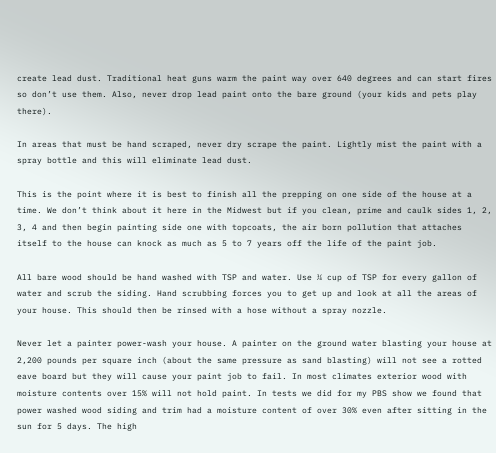create lead dust. Traditional heat guns warm the paint way over 640 degrees and can start fires so don’t use them. Also, never drop lead paint onto the bare ground (your kids and pets play there).

In areas that must be hand scraped, never dry scrape the paint. Lightly mist the paint with a spray bottle and this will eliminate lead dust.

This is the point where it is best to finish all the prepping on one side of the house at a time. We don’t think about it here in the Midwest but if you clean, prime and caulk sides 1, 2, 3, 4 and then begin painting side one with topcoats, the air born pollution that attaches itself to the house can knock as much as 5 to 7 years off the life of the paint job.

All bare wood should be hand washed with TSP and water. Use ¼ cup of TSP for every gallon of water and scrub the siding. Hand scrubbing forces you to get up and look at all the areas of your house. This should then be rinsed with a hose without a spray nozzle.

Never let a painter power-wash your house. A painter on the ground water blasting your house at 2,200 pounds per square inch (about the same pressure as sand blasting) will not see a rotted eave board but they will cause your paint job to fail. In most climates exterior wood with moisture contents over 15% will not hold paint. In tests we did for my PBS show we found that power washed wood siding and trim had a moisture content of over 30% even after sitting in the sun for 5 days. The high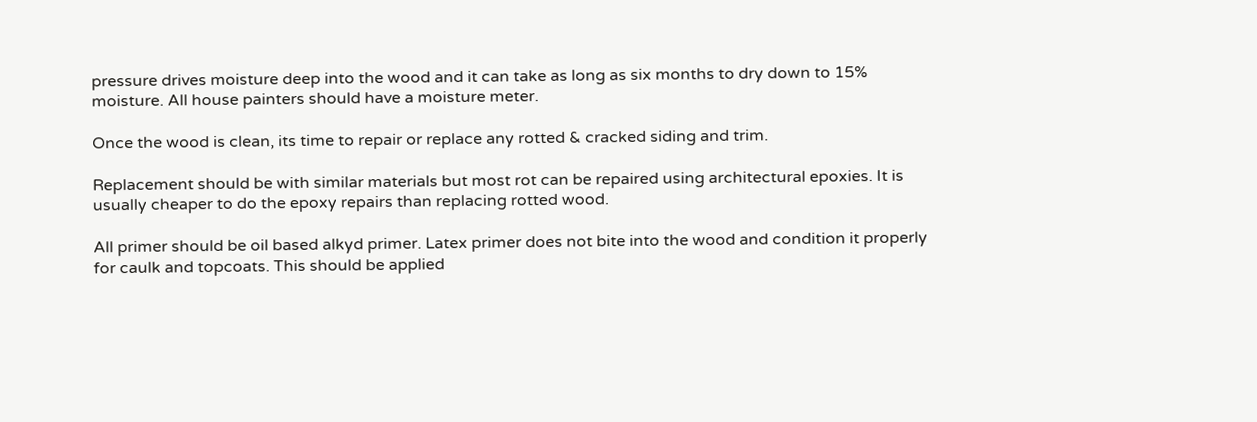pressure drives moisture deep into the wood and it can take as long as six months to dry down to 15% moisture. All house painters should have a moisture meter.

Once the wood is clean, its time to repair or replace any rotted & cracked siding and trim.

Replacement should be with similar materials but most rot can be repaired using architectural epoxies. It is usually cheaper to do the epoxy repairs than replacing rotted wood.

All primer should be oil based alkyd primer. Latex primer does not bite into the wood and condition it properly for caulk and topcoats. This should be applied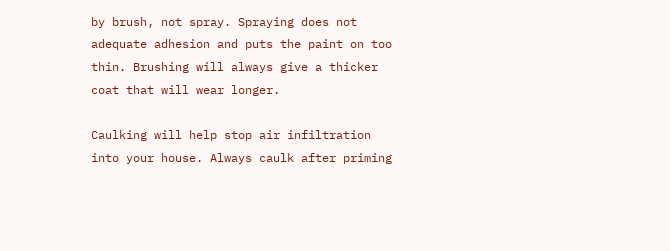by brush, not spray. Spraying does not adequate adhesion and puts the paint on too thin. Brushing will always give a thicker coat that will wear longer.

Caulking will help stop air infiltration into your house. Always caulk after priming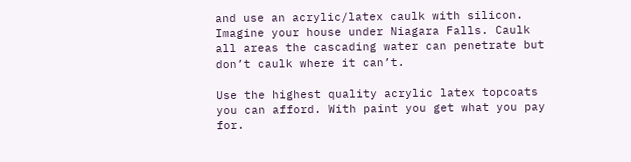and use an acrylic/latex caulk with silicon. Imagine your house under Niagara Falls. Caulk all areas the cascading water can penetrate but don’t caulk where it can’t.

Use the highest quality acrylic latex topcoats you can afford. With paint you get what you pay for.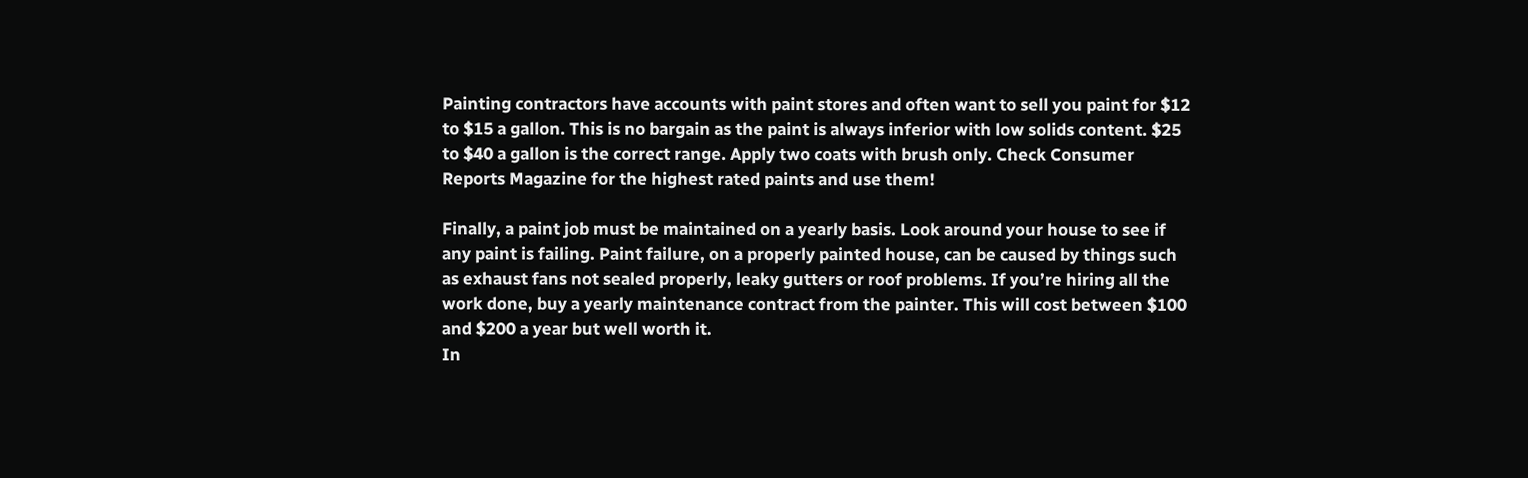Painting contractors have accounts with paint stores and often want to sell you paint for $12 to $15 a gallon. This is no bargain as the paint is always inferior with low solids content. $25 to $40 a gallon is the correct range. Apply two coats with brush only. Check Consumer Reports Magazine for the highest rated paints and use them!

Finally, a paint job must be maintained on a yearly basis. Look around your house to see if any paint is failing. Paint failure, on a properly painted house, can be caused by things such as exhaust fans not sealed properly, leaky gutters or roof problems. If you’re hiring all the work done, buy a yearly maintenance contract from the painter. This will cost between $100 and $200 a year but well worth it.
In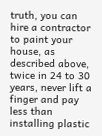truth, you can hire a contractor to paint your house, as described above, twice in 24 to 30 years, never lift a finger and pay less than installing plastic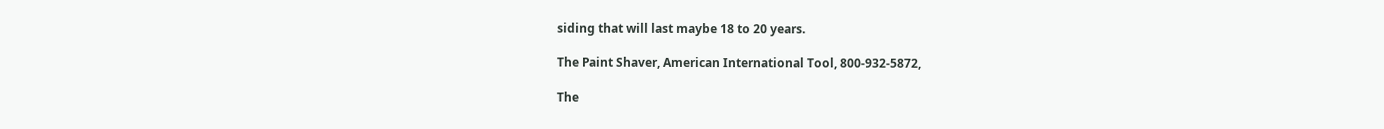siding that will last maybe 18 to 20 years.

The Paint Shaver, American International Tool, 800-932-5872,

The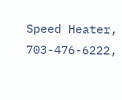Speed Heater, 703-476-6222,